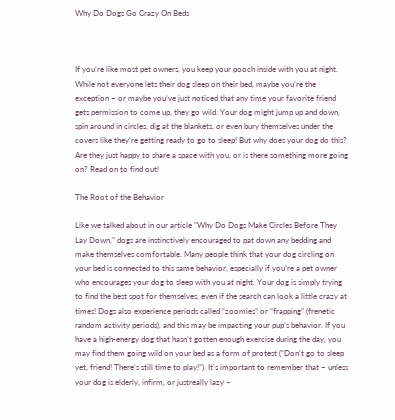Why Do Dogs Go Crazy On Beds



If you’re like most pet owners, you keep your pooch inside with you at night. While not everyone lets their dog sleep on their bed, maybe you’re the exception – or maybe you’ve just noticed that any time your favorite friend gets permission to come up, they go wild. Your dog might jump up and down, spin around in circles, dig at the blankets, or even bury themselves under the covers like they’re getting ready to go to sleep! But why does your dog do this? Are they just happy to share a space with you, or is there something more going on? Read on to find out!

The Root of the Behavior

Like we talked about in our article "Why Do Dogs Make Circles Before They Lay Down," dogs are instinctively encouraged to pat down any bedding and make themselves comfortable. Many people think that your dog circling on your bed is connected to this same behavior, especially if you’re a pet owner who encourages your dog to sleep with you at night. Your dog is simply trying to find the best spot for themselves, even if the search can look a little crazy at times! Dogs also experience periods called “zoomies” or “frapping” (frenetic random activity periods), and this may be impacting your pup’s behavior. If you have a high-energy dog that hasn’t gotten enough exercise during the day, you may find them going wild on your bed as a form of protest (“Don’t go to sleep yet, friend! There’s still time to play!”). It’s important to remember that – unless your dog is elderly, infirm, or justreally lazy –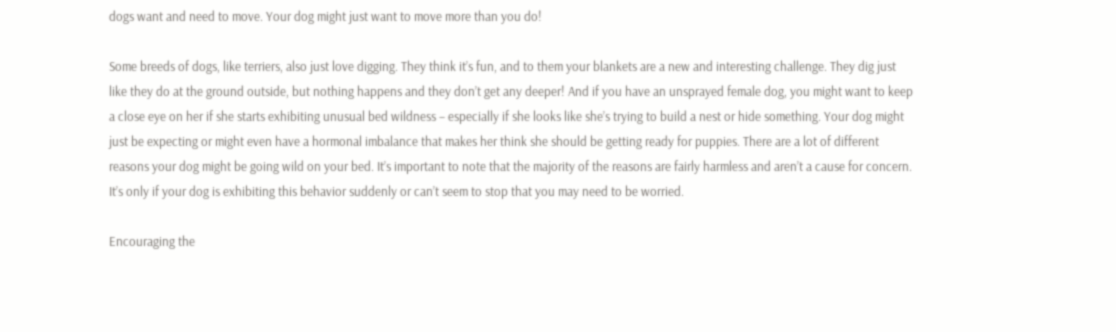dogs want and need to move. Your dog might just want to move more than you do!

Some breeds of dogs, like terriers, also just love digging. They think it’s fun, and to them your blankets are a new and interesting challenge. They dig just like they do at the ground outside, but nothing happens and they don’t get any deeper! And if you have an unsprayed female dog, you might want to keep a close eye on her if she starts exhibiting unusual bed wildness – especially if she looks like she’s trying to build a nest or hide something. Your dog might just be expecting or might even have a hormonal imbalance that makes her think she should be getting ready for puppies. There are a lot of different reasons your dog might be going wild on your bed. It’s important to note that the majority of the reasons are fairly harmless and aren’t a cause for concern. It’s only if your dog is exhibiting this behavior suddenly or can’t seem to stop that you may need to be worried.

Encouraging the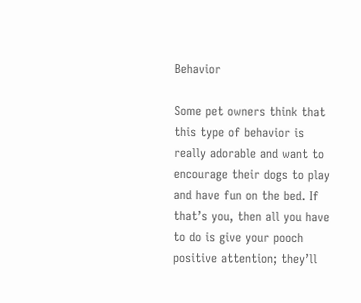Behavior

Some pet owners think that this type of behavior is really adorable and want to encourage their dogs to play and have fun on the bed. If that’s you, then all you have to do is give your pooch positive attention; they’ll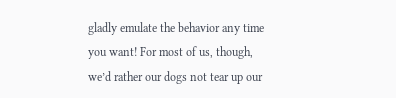gladly emulate the behavior any time you want! For most of us, though, we’d rather our dogs not tear up our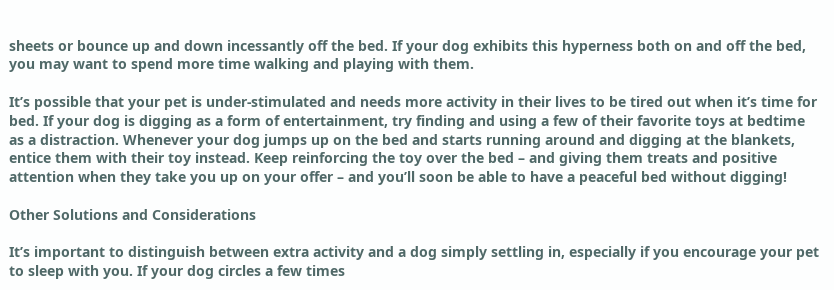sheets or bounce up and down incessantly off the bed. If your dog exhibits this hyperness both on and off the bed, you may want to spend more time walking and playing with them.

It’s possible that your pet is under-stimulated and needs more activity in their lives to be tired out when it’s time for bed. If your dog is digging as a form of entertainment, try finding and using a few of their favorite toys at bedtime as a distraction. Whenever your dog jumps up on the bed and starts running around and digging at the blankets, entice them with their toy instead. Keep reinforcing the toy over the bed – and giving them treats and positive attention when they take you up on your offer – and you’ll soon be able to have a peaceful bed without digging!

Other Solutions and Considerations

It’s important to distinguish between extra activity and a dog simply settling in, especially if you encourage your pet to sleep with you. If your dog circles a few times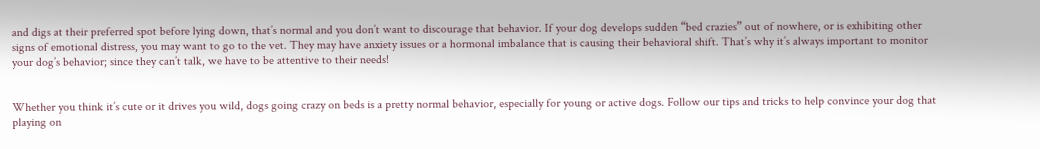and digs at their preferred spot before lying down, that’s normal and you don’t want to discourage that behavior. If your dog develops sudden “bed crazies” out of nowhere, or is exhibiting other signs of emotional distress, you may want to go to the vet. They may have anxiety issues or a hormonal imbalance that is causing their behavioral shift. That’s why it’s always important to monitor your dog’s behavior; since they can’t talk, we have to be attentive to their needs!


Whether you think it’s cute or it drives you wild, dogs going crazy on beds is a pretty normal behavior, especially for young or active dogs. Follow our tips and tricks to help convince your dog that playing on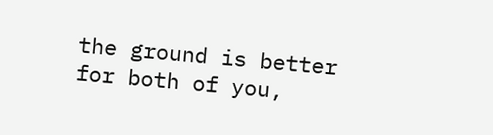the ground is better for both of you,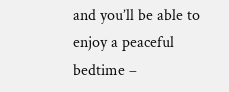and you’ll be able to enjoy a peaceful bedtime –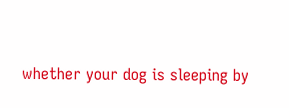whether your dog is sleeping by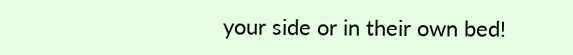your side or in their own bed!